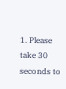1. Please take 30 seconds to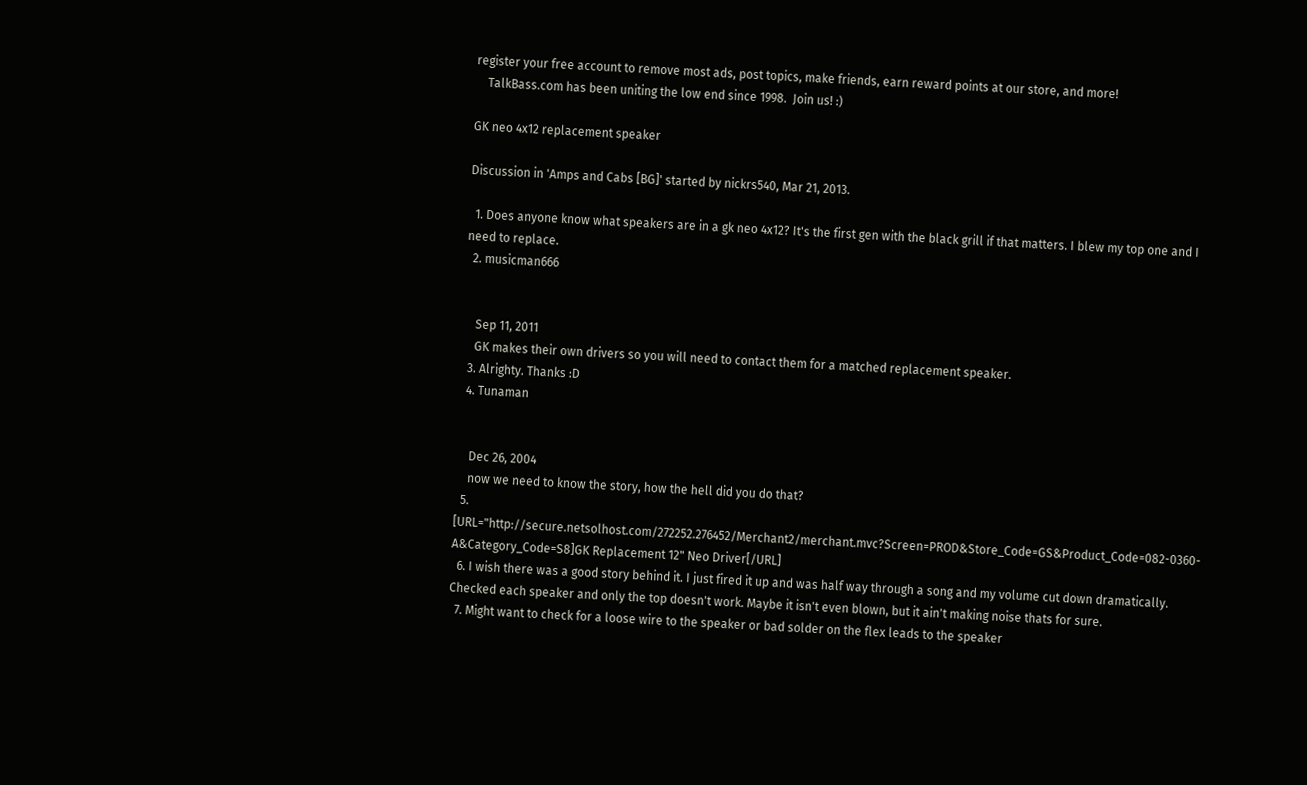register your free account to remove most ads, post topics, make friends, earn reward points at our store, and more!
    TalkBass.com has been uniting the low end since 1998.  Join us! :)

GK neo 4x12 replacement speaker

Discussion in 'Amps and Cabs [BG]' started by nickrs540, Mar 21, 2013.

  1. Does anyone know what speakers are in a gk neo 4x12? It's the first gen with the black grill if that matters. I blew my top one and I need to replace.
  2. musicman666


    Sep 11, 2011
    GK makes their own drivers so you will need to contact them for a matched replacement speaker.
  3. Alrighty. Thanks :D
  4. Tunaman


    Dec 26, 2004
    now we need to know the story, how the hell did you do that?
  5. [URL="http://secure.netsolhost.com/272252.276452/Merchant2/merchant.mvc?Screen=PROD&Store_Code=GS&Product_Code=082-0360-A&Category_Code=S8]GK Replacement 12" Neo Driver[/URL]
  6. I wish there was a good story behind it. I just fired it up and was half way through a song and my volume cut down dramatically. Checked each speaker and only the top doesn't work. Maybe it isn't even blown, but it ain't making noise thats for sure.
  7. Might want to check for a loose wire to the speaker or bad solder on the flex leads to the speaker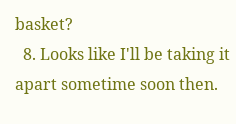basket?
  8. Looks like I'll be taking it apart sometime soon then.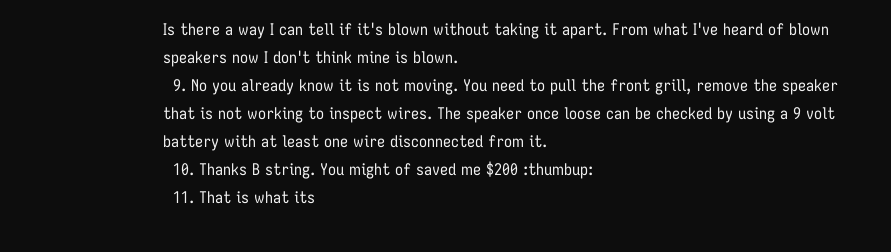Is there a way I can tell if it's blown without taking it apart. From what I've heard of blown speakers now I don't think mine is blown.
  9. No you already know it is not moving. You need to pull the front grill, remove the speaker that is not working to inspect wires. The speaker once loose can be checked by using a 9 volt battery with at least one wire disconnected from it.
  10. Thanks B string. You might of saved me $200 :thumbup:
  11. That is what its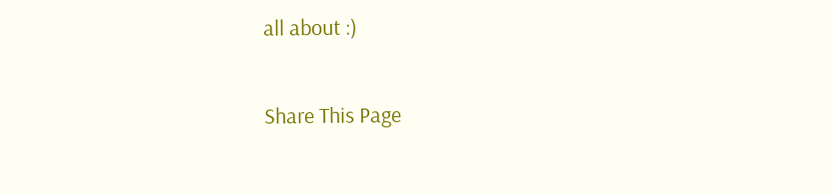all about :)

Share This Page